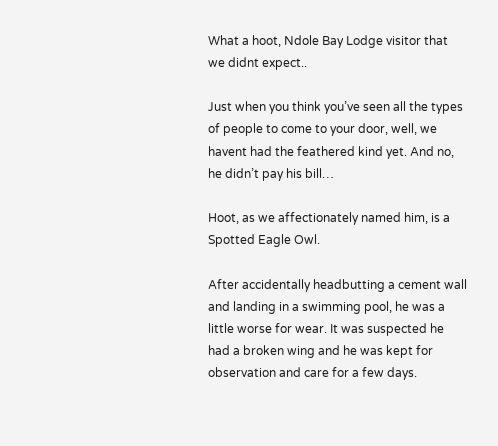What a hoot, Ndole Bay Lodge visitor that we didnt expect..

Just when you think you’ve seen all the types of people to come to your door, well, we havent had the feathered kind yet. And no, he didn’t pay his bill…

Hoot, as we affectionately named him, is a Spotted Eagle Owl.

After accidentally headbutting a cement wall and landing in a swimming pool, he was a little worse for wear. It was suspected he had a broken wing and he was kept for observation and care for a few days.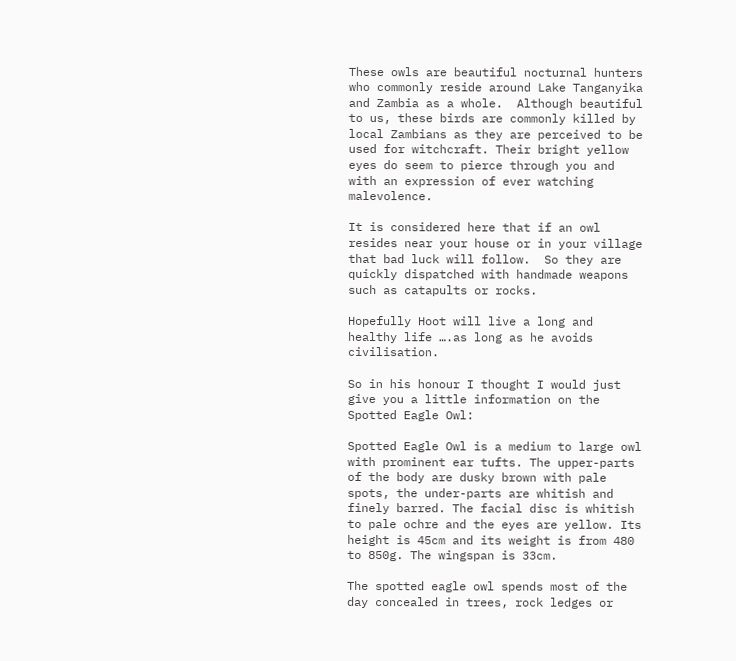These owls are beautiful nocturnal hunters who commonly reside around Lake Tanganyika and Zambia as a whole.  Although beautiful to us, these birds are commonly killed by local Zambians as they are perceived to be used for witchcraft. Their bright yellow eyes do seem to pierce through you and with an expression of ever watching malevolence.

It is considered here that if an owl resides near your house or in your village that bad luck will follow.  So they are quickly dispatched with handmade weapons such as catapults or rocks.

Hopefully Hoot will live a long and healthy life ….as long as he avoids civilisation.

So in his honour I thought I would just give you a little information on the Spotted Eagle Owl:

Spotted Eagle Owl is a medium to large owl with prominent ear tufts. The upper-parts of the body are dusky brown with pale spots, the under-parts are whitish and finely barred. The facial disc is whitish to pale ochre and the eyes are yellow. Its height is 45cm and its weight is from 480 to 850g. The wingspan is 33cm.

The spotted eagle owl spends most of the day concealed in trees, rock ledges or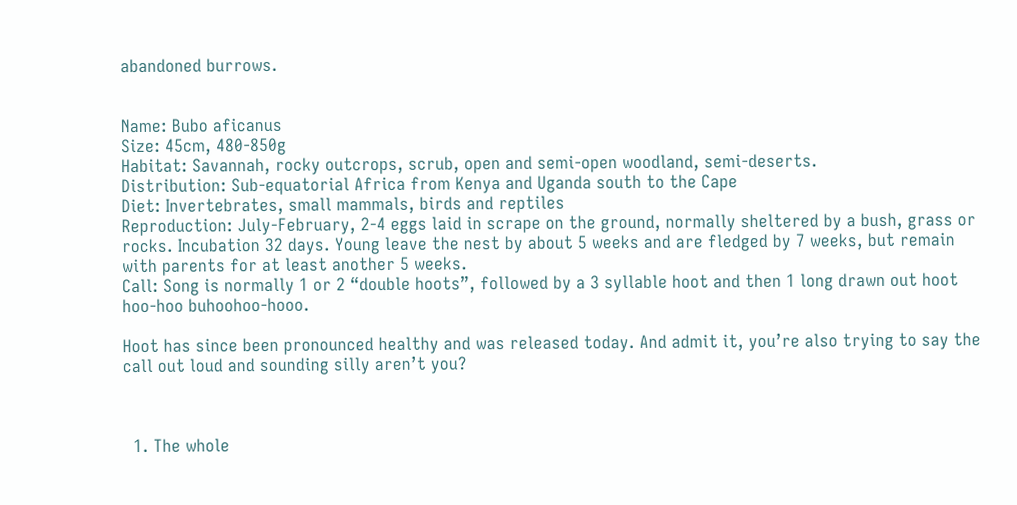abandoned burrows.


Name: Bubo aficanus
Size: 45cm, 480-850g
Habitat: Savannah, rocky outcrops, scrub, open and semi-open woodland, semi-deserts.
Distribution: Sub-equatorial Africa from Kenya and Uganda south to the Cape
Diet: Invertebrates, small mammals, birds and reptiles
Reproduction: July-February, 2-4 eggs laid in scrape on the ground, normally sheltered by a bush, grass or rocks. Incubation 32 days. Young leave the nest by about 5 weeks and are fledged by 7 weeks, but remain with parents for at least another 5 weeks.
Call: Song is normally 1 or 2 “double hoots”, followed by a 3 syllable hoot and then 1 long drawn out hoot hoo-hoo buhoohoo-hooo.

Hoot has since been pronounced healthy and was released today. And admit it, you’re also trying to say the call out loud and sounding silly aren’t you?



  1. The whole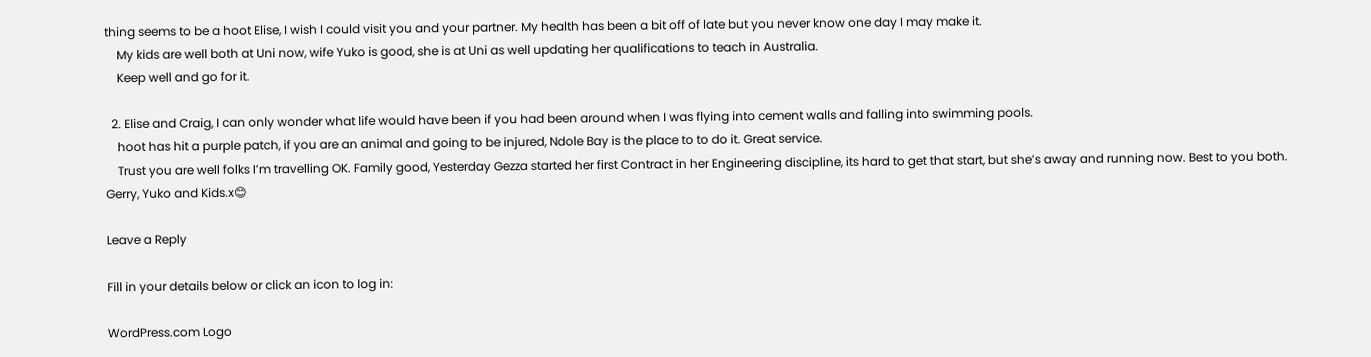thing seems to be a hoot Elise, I wish I could visit you and your partner. My health has been a bit off of late but you never know one day I may make it.
    My kids are well both at Uni now, wife Yuko is good, she is at Uni as well updating her qualifications to teach in Australia.
    Keep well and go for it.

  2. Elise and Craig, I can only wonder what life would have been if you had been around when I was flying into cement walls and falling into swimming pools.
    hoot has hit a purple patch, if you are an animal and going to be injured, Ndole Bay is the place to to do it. Great service.
    Trust you are well folks I’m travelling OK. Family good, Yesterday Gezza started her first Contract in her Engineering discipline, its hard to get that start, but she’s away and running now. Best to you both. Gerry, Yuko and Kids.x😊

Leave a Reply

Fill in your details below or click an icon to log in:

WordPress.com Logo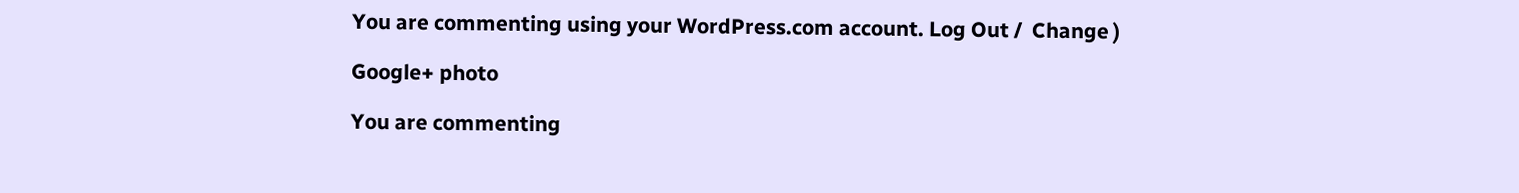You are commenting using your WordPress.com account. Log Out /  Change )

Google+ photo

You are commenting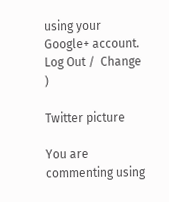using your Google+ account. Log Out /  Change )

Twitter picture

You are commenting using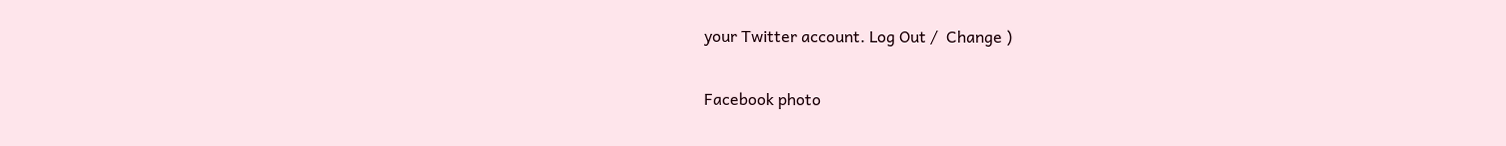your Twitter account. Log Out /  Change )

Facebook photo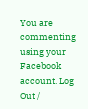You are commenting using your Facebook account. Log Out /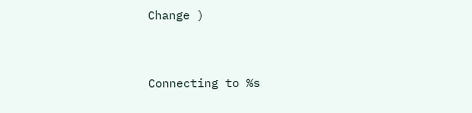Change )


Connecting to %s